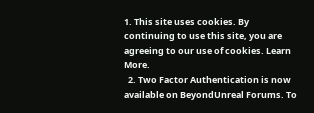1. This site uses cookies. By continuing to use this site, you are agreeing to our use of cookies. Learn More.
  2. Two Factor Authentication is now available on BeyondUnreal Forums. To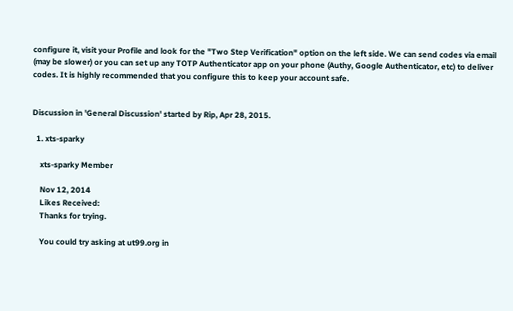configure it, visit your Profile and look for the "Two Step Verification" option on the left side. We can send codes via email (may be slower) or you can set up any TOTP Authenticator app on your phone (Authy, Google Authenticator, etc) to deliver codes. It is highly recommended that you configure this to keep your account safe.


Discussion in 'General Discussion' started by Rip, Apr 28, 2015.

  1. xts-sparky

    xts-sparky Member

    Nov 12, 2014
    Likes Received:
    Thanks for trying.

    You could try asking at ut99.org in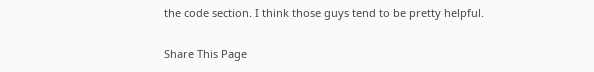the code section. I think those guys tend to be pretty helpful.

Share This Page